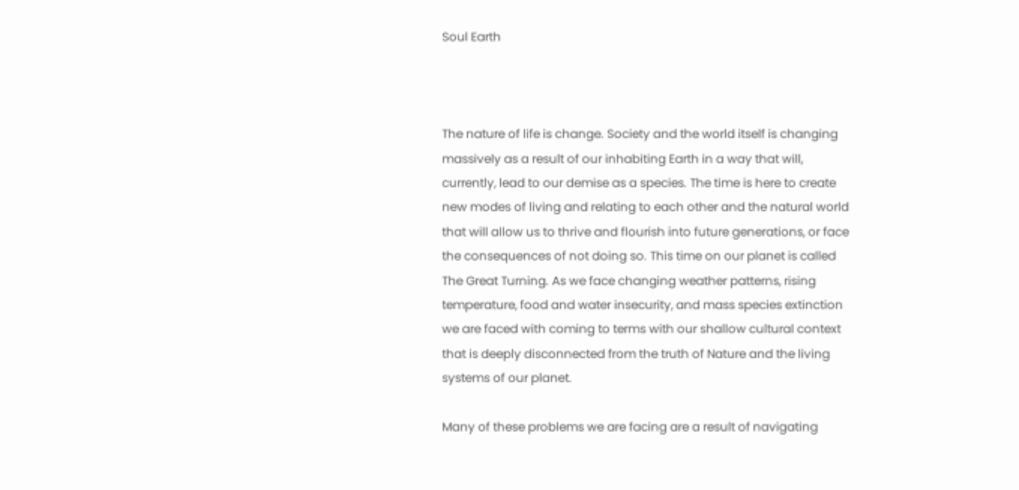Soul Earth



The nature of life is change. Society and the world itself is changing massively as a result of our inhabiting Earth in a way that will, currently, lead to our demise as a species. The time is here to create new modes of living and relating to each other and the natural world that will allow us to thrive and flourish into future generations, or face the consequences of not doing so. This time on our planet is called The Great Turning. As we face changing weather patterns, rising temperature, food and water insecurity, and mass species extinction we are faced with coming to terms with our shallow cultural context that is deeply disconnected from the truth of Nature and the living systems of our planet.

Many of these problems we are facing are a result of navigating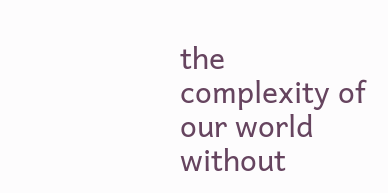the complexity of our world without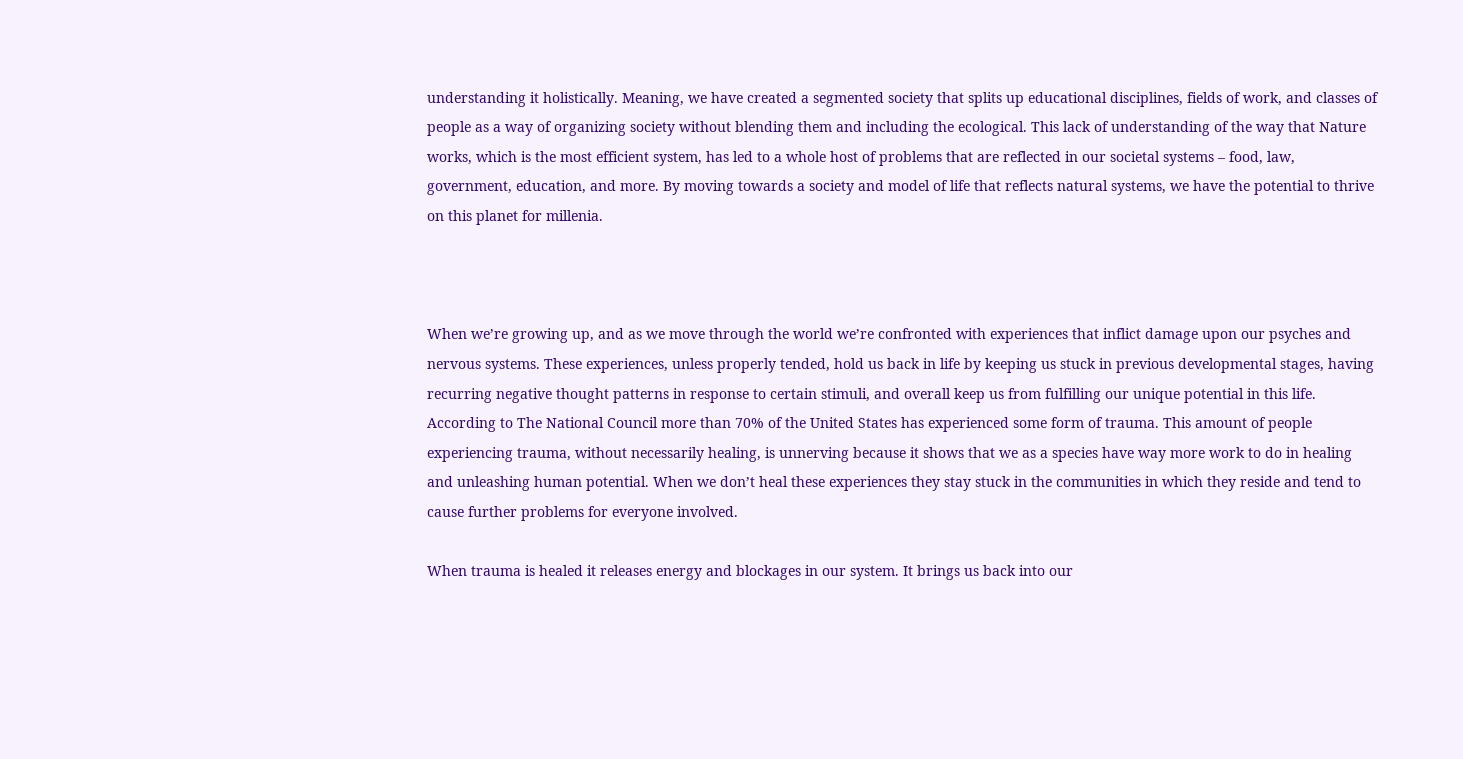understanding it holistically. Meaning, we have created a segmented society that splits up educational disciplines, fields of work, and classes of people as a way of organizing society without blending them and including the ecological. This lack of understanding of the way that Nature works, which is the most efficient system, has led to a whole host of problems that are reflected in our societal systems – food, law, government, education, and more. By moving towards a society and model of life that reflects natural systems, we have the potential to thrive on this planet for millenia.



When we’re growing up, and as we move through the world we’re confronted with experiences that inflict damage upon our psyches and nervous systems. These experiences, unless properly tended, hold us back in life by keeping us stuck in previous developmental stages, having recurring negative thought patterns in response to certain stimuli, and overall keep us from fulfilling our unique potential in this life. According to The National Council more than 70% of the United States has experienced some form of trauma. This amount of people experiencing trauma, without necessarily healing, is unnerving because it shows that we as a species have way more work to do in healing and unleashing human potential. When we don’t heal these experiences they stay stuck in the communities in which they reside and tend to cause further problems for everyone involved.

When trauma is healed it releases energy and blockages in our system. It brings us back into our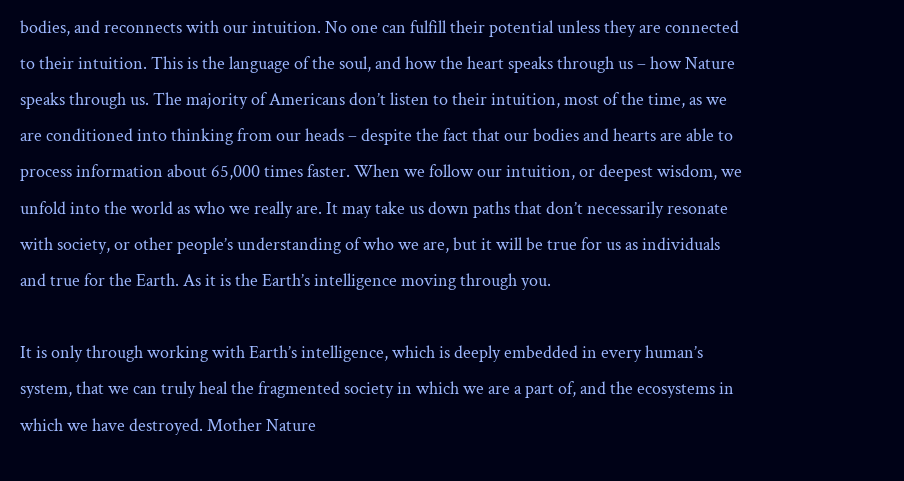bodies, and reconnects with our intuition. No one can fulfill their potential unless they are connected to their intuition. This is the language of the soul, and how the heart speaks through us – how Nature speaks through us. The majority of Americans don’t listen to their intuition, most of the time, as we are conditioned into thinking from our heads – despite the fact that our bodies and hearts are able to process information about 65,000 times faster. When we follow our intuition, or deepest wisdom, we unfold into the world as who we really are. It may take us down paths that don’t necessarily resonate with society, or other people’s understanding of who we are, but it will be true for us as individuals and true for the Earth. As it is the Earth’s intelligence moving through you.

It is only through working with Earth’s intelligence, which is deeply embedded in every human’s system, that we can truly heal the fragmented society in which we are a part of, and the ecosystems in which we have destroyed. Mother Nature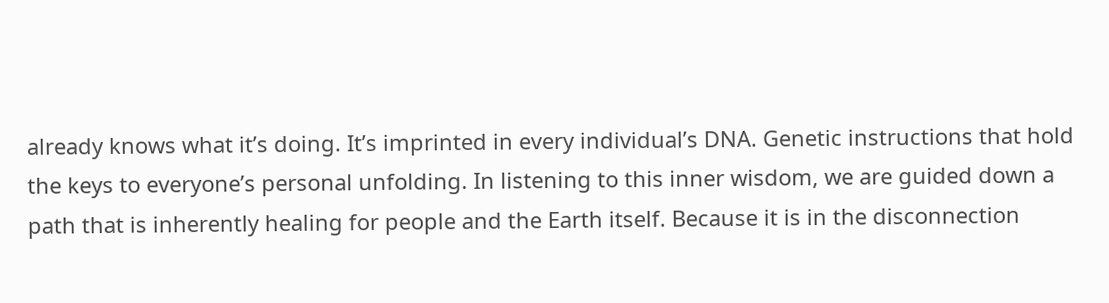already knows what it’s doing. It’s imprinted in every individual’s DNA. Genetic instructions that hold the keys to everyone’s personal unfolding. In listening to this inner wisdom, we are guided down a path that is inherently healing for people and the Earth itself. Because it is in the disconnection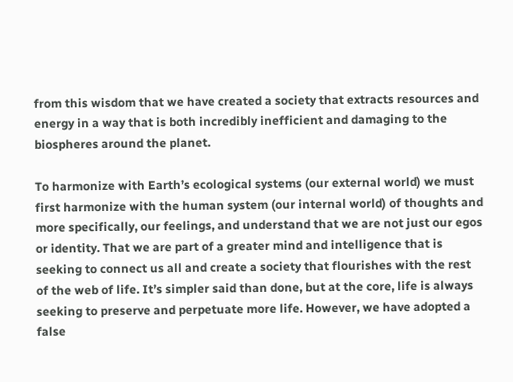from this wisdom that we have created a society that extracts resources and energy in a way that is both incredibly inefficient and damaging to the biospheres around the planet.

To harmonize with Earth’s ecological systems (our external world) we must first harmonize with the human system (our internal world) of thoughts and more specifically, our feelings, and understand that we are not just our egos or identity. That we are part of a greater mind and intelligence that is seeking to connect us all and create a society that flourishes with the rest of the web of life. It’s simpler said than done, but at the core, life is always seeking to preserve and perpetuate more life. However, we have adopted a false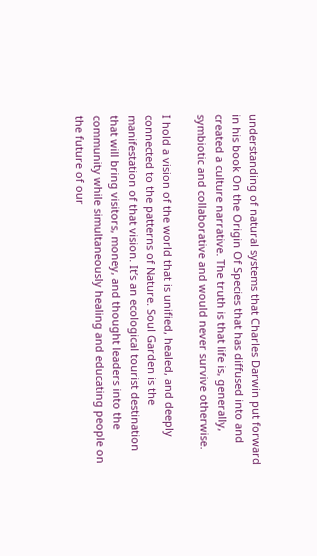understanding of natural systems that Charles Darwin put forward in his book On the Origin Of Species that has diffused into and created a culture narrative. The truth is that life is, generally, symbiotic and collaborative and would never survive otherwise.

I hold a vision of the world that is unified, healed, and deeply connected to the patterns of Nature. Soul Garden is the manifestation of that vision. It’s an ecological tourist destination that will bring visitors, money, and thought leaders into the community while simultaneously healing and educating people on the future of our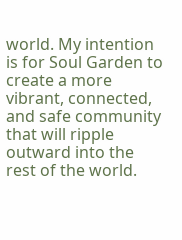world. My intention is for Soul Garden to create a more vibrant, connected, and safe community that will ripple outward into the rest of the world.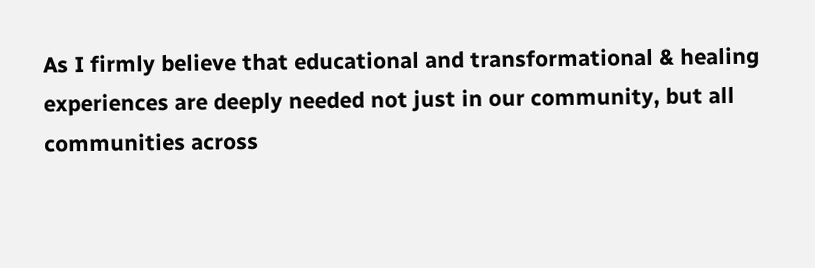As I firmly believe that educational and transformational & healing experiences are deeply needed not just in our community, but all communities across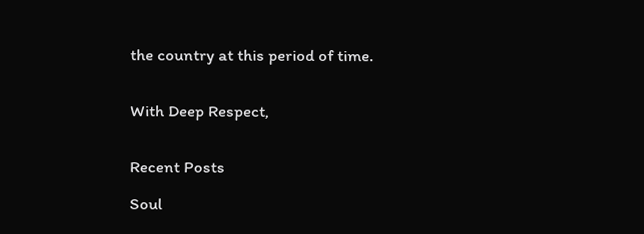the country at this period of time.


With Deep Respect,


Recent Posts

Soul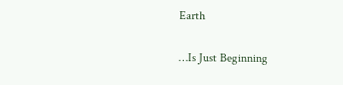Earth

…Is Just Beginning